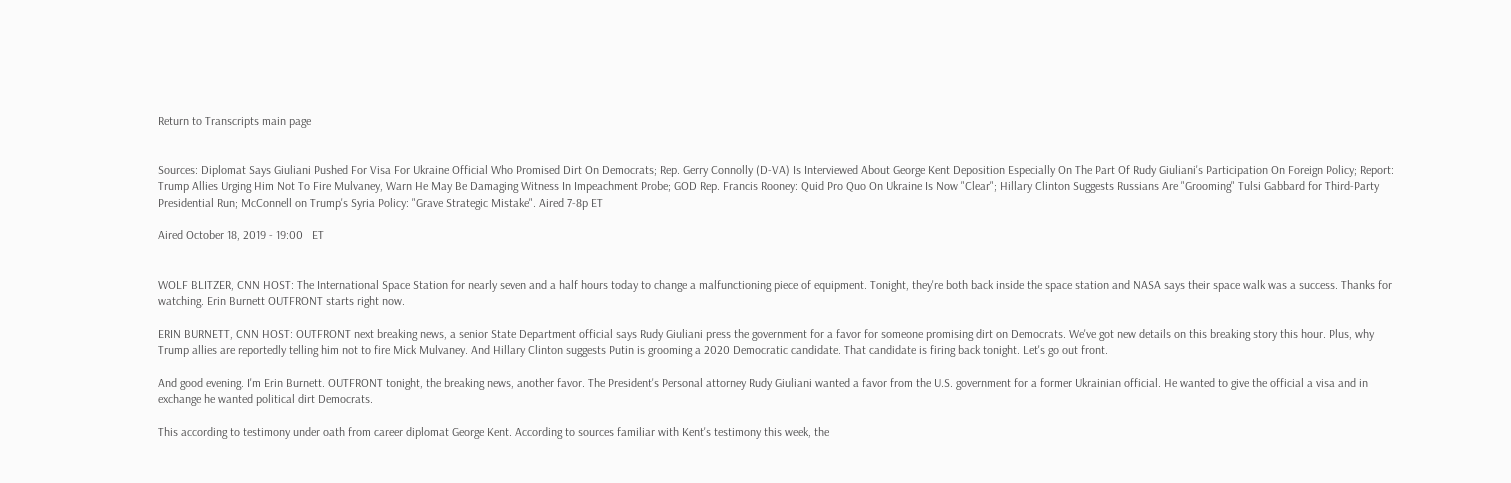Return to Transcripts main page


Sources: Diplomat Says Giuliani Pushed For Visa For Ukraine Official Who Promised Dirt On Democrats; Rep. Gerry Connolly (D-VA) Is Interviewed About George Kent Deposition Especially On The Part Of Rudy Giuliani's Participation On Foreign Policy; Report: Trump Allies Urging Him Not To Fire Mulvaney, Warn He May Be Damaging Witness In Impeachment Probe; GOD Rep. Francis Rooney: Quid Pro Quo On Ukraine Is Now "Clear"; Hillary Clinton Suggests Russians Are "Grooming" Tulsi Gabbard for Third-Party Presidential Run; McConnell on Trump's Syria Policy: "Grave Strategic Mistake". Aired 7-8p ET

Aired October 18, 2019 - 19:00   ET


WOLF BLITZER, CNN HOST: The International Space Station for nearly seven and a half hours today to change a malfunctioning piece of equipment. Tonight, they're both back inside the space station and NASA says their space walk was a success. Thanks for watching. Erin Burnett OUTFRONT starts right now.

ERIN BURNETT, CNN HOST: OUTFRONT next breaking news, a senior State Department official says Rudy Giuliani press the government for a favor for someone promising dirt on Democrats. We've got new details on this breaking story this hour. Plus, why Trump allies are reportedly telling him not to fire Mick Mulvaney. And Hillary Clinton suggests Putin is grooming a 2020 Democratic candidate. That candidate is firing back tonight. Let's go out front.

And good evening. I'm Erin Burnett. OUTFRONT tonight, the breaking news, another favor. The President's Personal attorney Rudy Giuliani wanted a favor from the U.S. government for a former Ukrainian official. He wanted to give the official a visa and in exchange he wanted political dirt Democrats.

This according to testimony under oath from career diplomat George Kent. According to sources familiar with Kent's testimony this week, the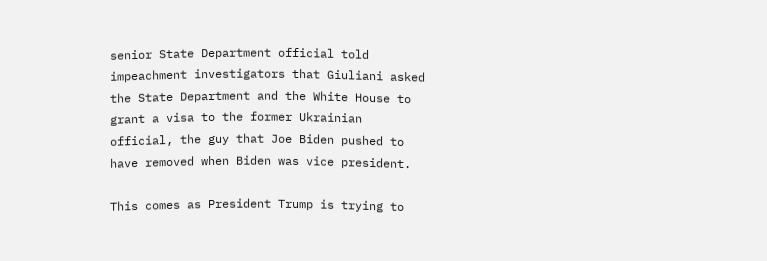senior State Department official told impeachment investigators that Giuliani asked the State Department and the White House to grant a visa to the former Ukrainian official, the guy that Joe Biden pushed to have removed when Biden was vice president.

This comes as President Trump is trying to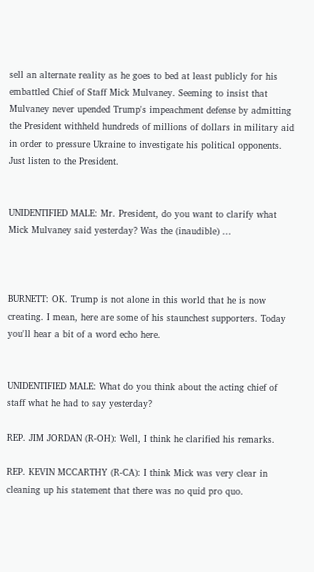sell an alternate reality as he goes to bed at least publicly for his embattled Chief of Staff Mick Mulvaney. Seeming to insist that Mulvaney never upended Trump's impeachment defense by admitting the President withheld hundreds of millions of dollars in military aid in order to pressure Ukraine to investigate his political opponents. Just listen to the President.


UNIDENTIFIED MALE: Mr. President, do you want to clarify what Mick Mulvaney said yesterday? Was the (inaudible) ...



BURNETT: OK. Trump is not alone in this world that he is now creating. I mean, here are some of his staunchest supporters. Today you'll hear a bit of a word echo here.


UNIDENTIFIED MALE: What do you think about the acting chief of staff what he had to say yesterday?

REP. JIM JORDAN (R-OH): Well, I think he clarified his remarks.

REP. KEVIN MCCARTHY (R-CA): I think Mick was very clear in cleaning up his statement that there was no quid pro quo.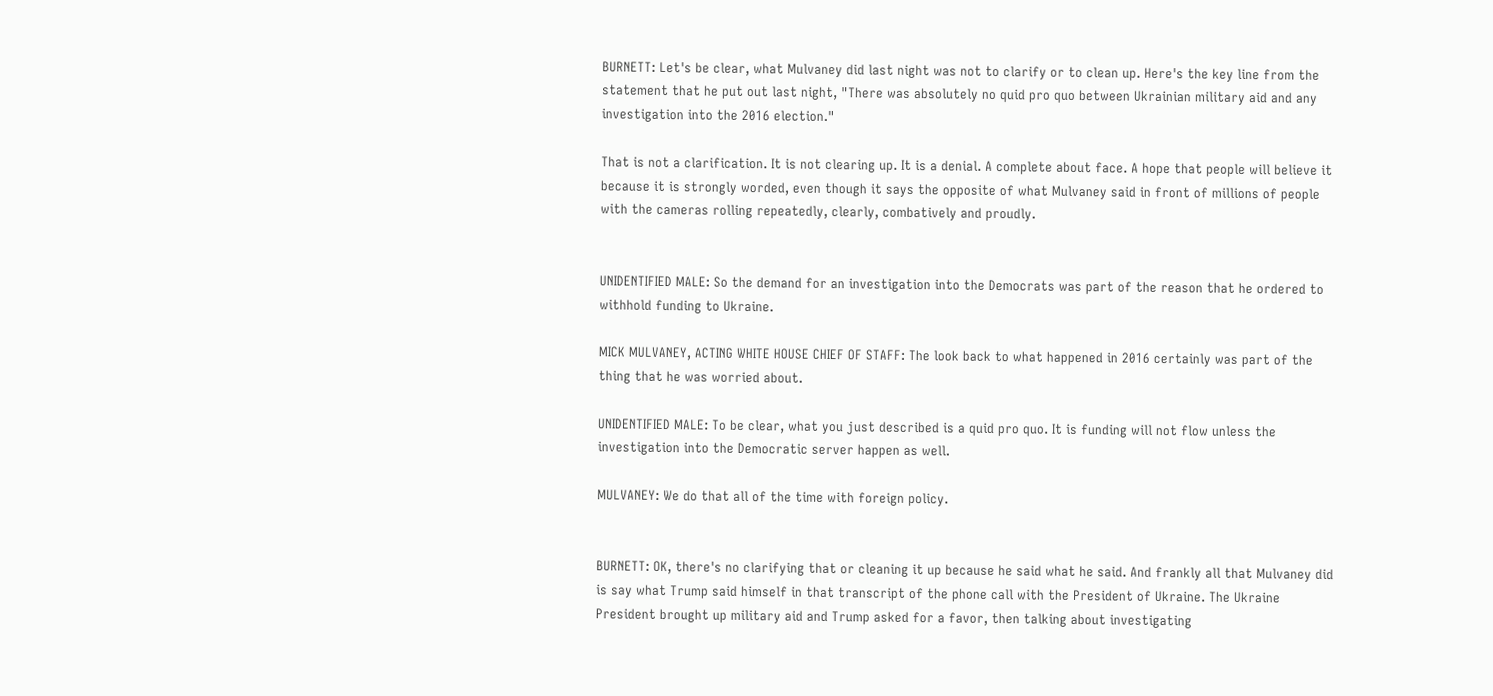BURNETT: Let's be clear, what Mulvaney did last night was not to clarify or to clean up. Here's the key line from the statement that he put out last night, "There was absolutely no quid pro quo between Ukrainian military aid and any investigation into the 2016 election."

That is not a clarification. It is not clearing up. It is a denial. A complete about face. A hope that people will believe it because it is strongly worded, even though it says the opposite of what Mulvaney said in front of millions of people with the cameras rolling repeatedly, clearly, combatively and proudly.


UNIDENTIFIED MALE: So the demand for an investigation into the Democrats was part of the reason that he ordered to withhold funding to Ukraine.

MICK MULVANEY, ACTING WHITE HOUSE CHIEF OF STAFF: The look back to what happened in 2016 certainly was part of the thing that he was worried about.

UNIDENTIFIED MALE: To be clear, what you just described is a quid pro quo. It is funding will not flow unless the investigation into the Democratic server happen as well.

MULVANEY: We do that all of the time with foreign policy.


BURNETT: OK, there's no clarifying that or cleaning it up because he said what he said. And frankly all that Mulvaney did is say what Trump said himself in that transcript of the phone call with the President of Ukraine. The Ukraine President brought up military aid and Trump asked for a favor, then talking about investigating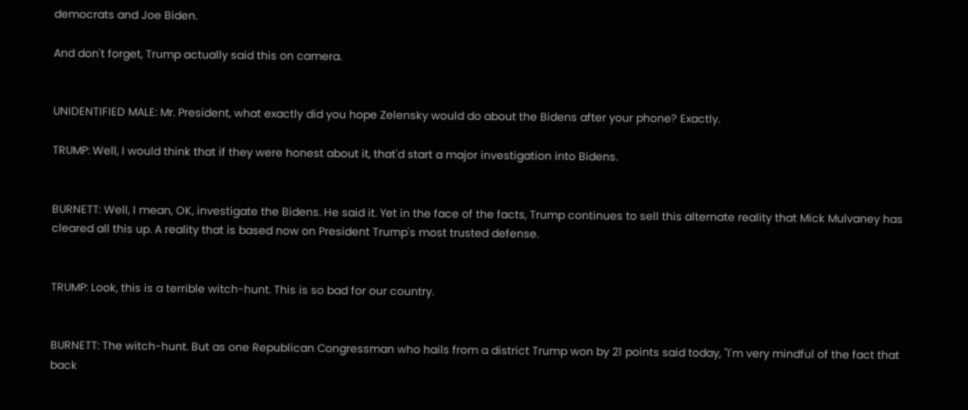democrats and Joe Biden.

And don't forget, Trump actually said this on camera.


UNIDENTIFIED MALE: Mr. President, what exactly did you hope Zelensky would do about the Bidens after your phone? Exactly.

TRUMP: Well, I would think that if they were honest about it, that'd start a major investigation into Bidens.


BURNETT: Well, I mean, OK, investigate the Bidens. He said it. Yet in the face of the facts, Trump continues to sell this alternate reality that Mick Mulvaney has cleared all this up. A reality that is based now on President Trump's most trusted defense.


TRUMP: Look, this is a terrible witch-hunt. This is so bad for our country.


BURNETT: The witch-hunt. But as one Republican Congressman who hails from a district Trump won by 21 points said today, "I'm very mindful of the fact that back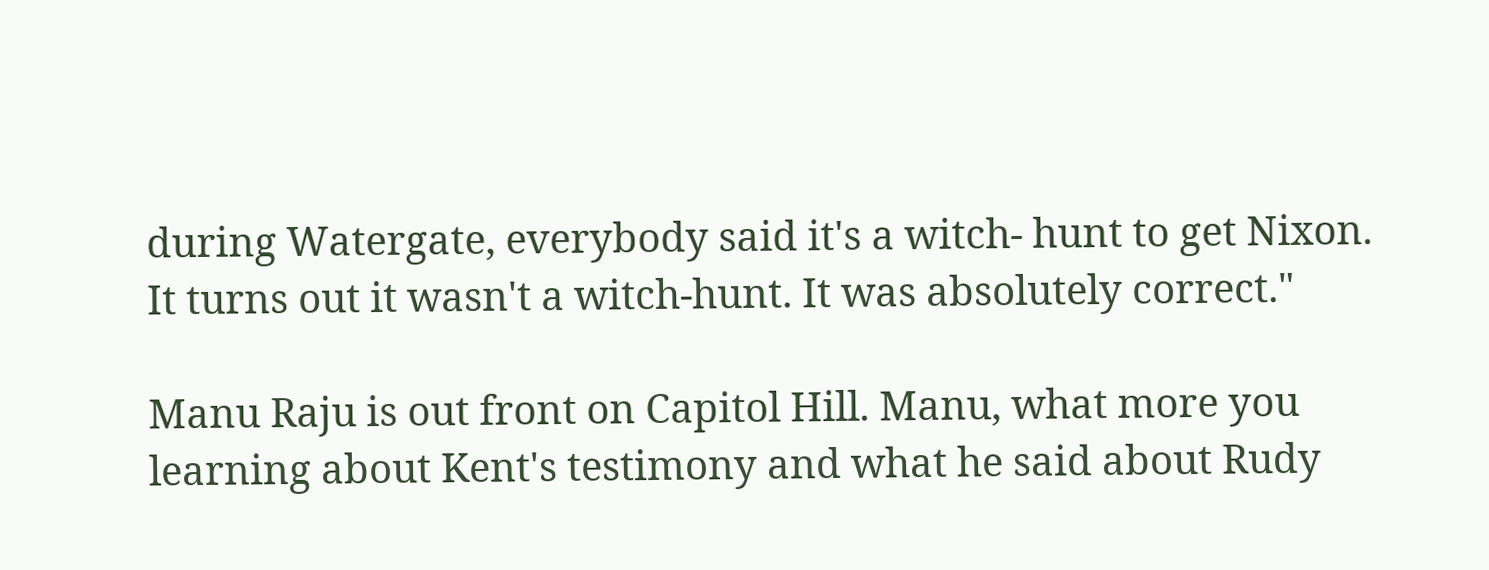during Watergate, everybody said it's a witch- hunt to get Nixon. It turns out it wasn't a witch-hunt. It was absolutely correct."

Manu Raju is out front on Capitol Hill. Manu, what more you learning about Kent's testimony and what he said about Rudy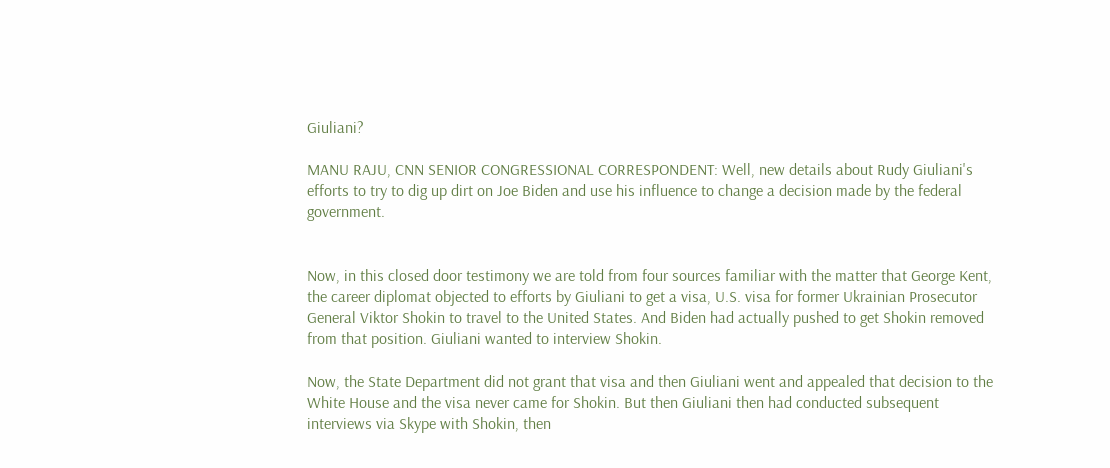Giuliani?

MANU RAJU, CNN SENIOR CONGRESSIONAL CORRESPONDENT: Well, new details about Rudy Giuliani's efforts to try to dig up dirt on Joe Biden and use his influence to change a decision made by the federal government.


Now, in this closed door testimony we are told from four sources familiar with the matter that George Kent, the career diplomat objected to efforts by Giuliani to get a visa, U.S. visa for former Ukrainian Prosecutor General Viktor Shokin to travel to the United States. And Biden had actually pushed to get Shokin removed from that position. Giuliani wanted to interview Shokin.

Now, the State Department did not grant that visa and then Giuliani went and appealed that decision to the White House and the visa never came for Shokin. But then Giuliani then had conducted subsequent interviews via Skype with Shokin, then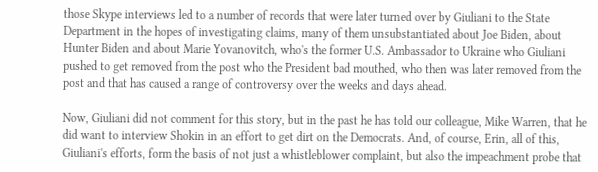those Skype interviews led to a number of records that were later turned over by Giuliani to the State Department in the hopes of investigating claims, many of them unsubstantiated about Joe Biden, about Hunter Biden and about Marie Yovanovitch, who's the former U.S. Ambassador to Ukraine who Giuliani pushed to get removed from the post who the President bad mouthed, who then was later removed from the post and that has caused a range of controversy over the weeks and days ahead.

Now, Giuliani did not comment for this story, but in the past he has told our colleague, Mike Warren, that he did want to interview Shokin in an effort to get dirt on the Democrats. And, of course, Erin, all of this, Giuliani's efforts, form the basis of not just a whistleblower complaint, but also the impeachment probe that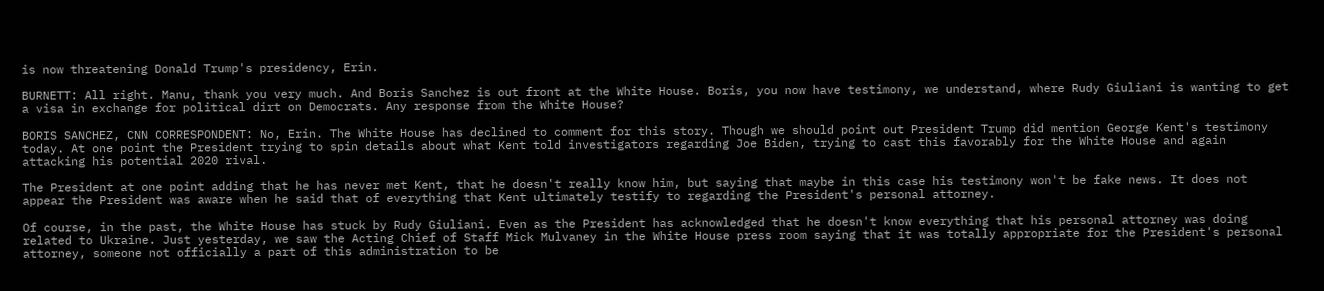is now threatening Donald Trump's presidency, Erin.

BURNETT: All right. Manu, thank you very much. And Boris Sanchez is out front at the White House. Boris, you now have testimony, we understand, where Rudy Giuliani is wanting to get a visa in exchange for political dirt on Democrats. Any response from the White House?

BORIS SANCHEZ, CNN CORRESPONDENT: No, Erin. The White House has declined to comment for this story. Though we should point out President Trump did mention George Kent's testimony today. At one point the President trying to spin details about what Kent told investigators regarding Joe Biden, trying to cast this favorably for the White House and again attacking his potential 2020 rival.

The President at one point adding that he has never met Kent, that he doesn't really know him, but saying that maybe in this case his testimony won't be fake news. It does not appear the President was aware when he said that of everything that Kent ultimately testify to regarding the President's personal attorney.

Of course, in the past, the White House has stuck by Rudy Giuliani. Even as the President has acknowledged that he doesn't know everything that his personal attorney was doing related to Ukraine. Just yesterday, we saw the Acting Chief of Staff Mick Mulvaney in the White House press room saying that it was totally appropriate for the President's personal attorney, someone not officially a part of this administration to be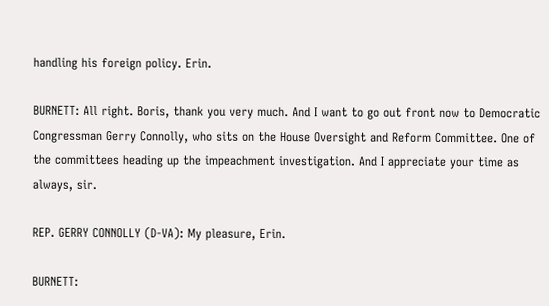handling his foreign policy. Erin.

BURNETT: All right. Boris, thank you very much. And I want to go out front now to Democratic Congressman Gerry Connolly, who sits on the House Oversight and Reform Committee. One of the committees heading up the impeachment investigation. And I appreciate your time as always, sir.

REP. GERRY CONNOLLY (D-VA): My pleasure, Erin.

BURNETT: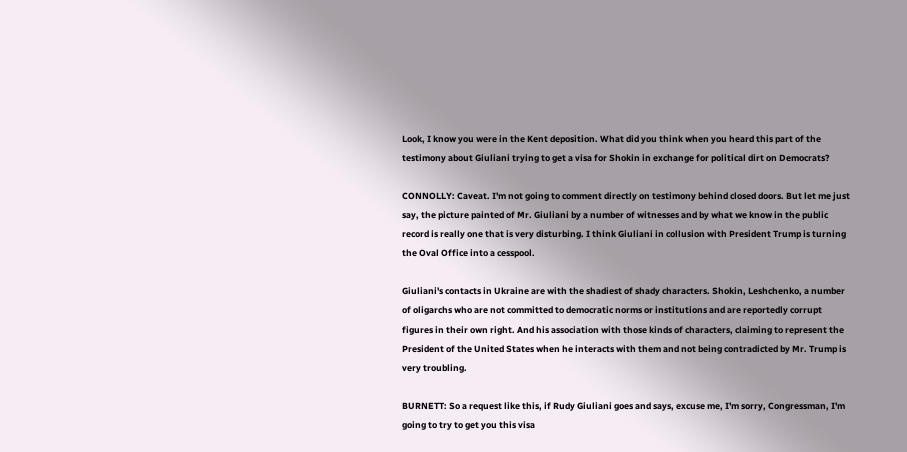Look, I know you were in the Kent deposition. What did you think when you heard this part of the testimony about Giuliani trying to get a visa for Shokin in exchange for political dirt on Democrats?

CONNOLLY: Caveat. I'm not going to comment directly on testimony behind closed doors. But let me just say, the picture painted of Mr. Giuliani by a number of witnesses and by what we know in the public record is really one that is very disturbing. I think Giuliani in collusion with President Trump is turning the Oval Office into a cesspool.

Giuliani's contacts in Ukraine are with the shadiest of shady characters. Shokin, Leshchenko, a number of oligarchs who are not committed to democratic norms or institutions and are reportedly corrupt figures in their own right. And his association with those kinds of characters, claiming to represent the President of the United States when he interacts with them and not being contradicted by Mr. Trump is very troubling.

BURNETT: So a request like this, if Rudy Giuliani goes and says, excuse me, I'm sorry, Congressman, I'm going to try to get you this visa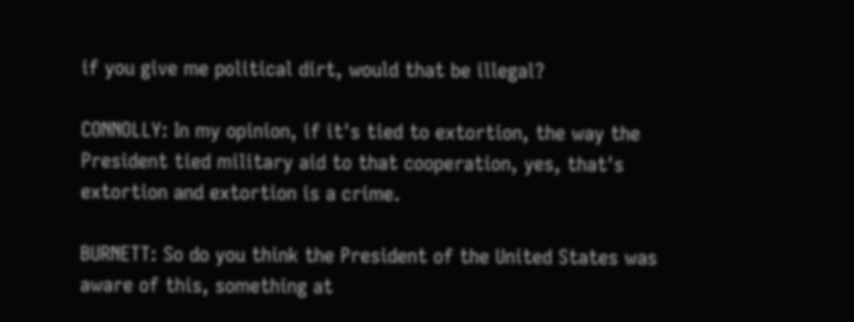if you give me political dirt, would that be illegal?

CONNOLLY: In my opinion, if it's tied to extortion, the way the President tied military aid to that cooperation, yes, that's extortion and extortion is a crime.

BURNETT: So do you think the President of the United States was aware of this, something at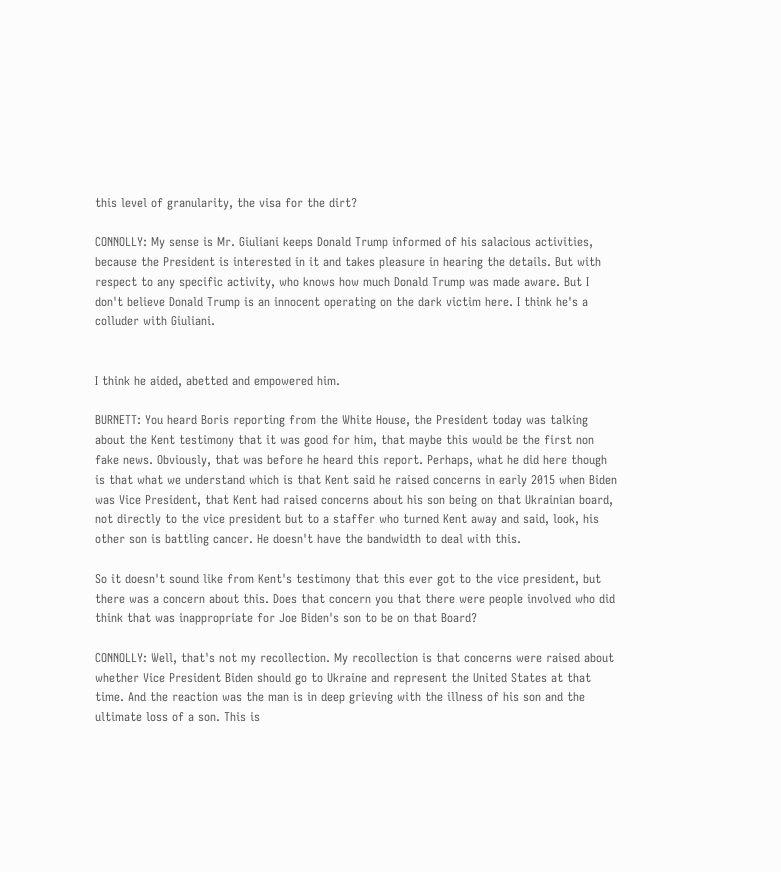this level of granularity, the visa for the dirt?

CONNOLLY: My sense is Mr. Giuliani keeps Donald Trump informed of his salacious activities, because the President is interested in it and takes pleasure in hearing the details. But with respect to any specific activity, who knows how much Donald Trump was made aware. But I don't believe Donald Trump is an innocent operating on the dark victim here. I think he's a colluder with Giuliani.


I think he aided, abetted and empowered him.

BURNETT: You heard Boris reporting from the White House, the President today was talking about the Kent testimony that it was good for him, that maybe this would be the first non fake news. Obviously, that was before he heard this report. Perhaps, what he did here though is that what we understand which is that Kent said he raised concerns in early 2015 when Biden was Vice President, that Kent had raised concerns about his son being on that Ukrainian board, not directly to the vice president but to a staffer who turned Kent away and said, look, his other son is battling cancer. He doesn't have the bandwidth to deal with this.

So it doesn't sound like from Kent's testimony that this ever got to the vice president, but there was a concern about this. Does that concern you that there were people involved who did think that was inappropriate for Joe Biden's son to be on that Board?

CONNOLLY: Well, that's not my recollection. My recollection is that concerns were raised about whether Vice President Biden should go to Ukraine and represent the United States at that time. And the reaction was the man is in deep grieving with the illness of his son and the ultimate loss of a son. This is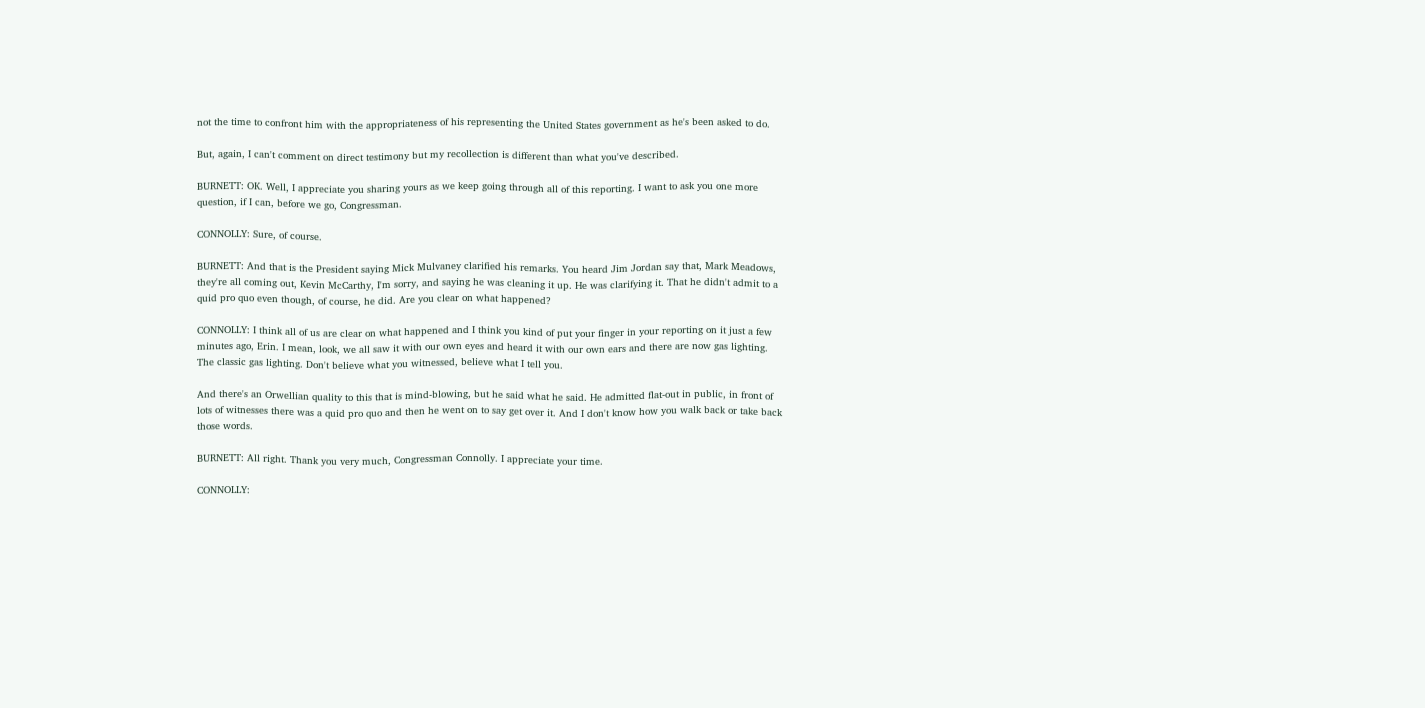not the time to confront him with the appropriateness of his representing the United States government as he's been asked to do.

But, again, I can't comment on direct testimony but my recollection is different than what you've described.

BURNETT: OK. Well, I appreciate you sharing yours as we keep going through all of this reporting. I want to ask you one more question, if I can, before we go, Congressman.

CONNOLLY: Sure, of course.

BURNETT: And that is the President saying Mick Mulvaney clarified his remarks. You heard Jim Jordan say that, Mark Meadows, they're all coming out, Kevin McCarthy, I'm sorry, and saying he was cleaning it up. He was clarifying it. That he didn't admit to a quid pro quo even though, of course, he did. Are you clear on what happened?

CONNOLLY: I think all of us are clear on what happened and I think you kind of put your finger in your reporting on it just a few minutes ago, Erin. I mean, look, we all saw it with our own eyes and heard it with our own ears and there are now gas lighting. The classic gas lighting. Don't believe what you witnessed, believe what I tell you.

And there's an Orwellian quality to this that is mind-blowing, but he said what he said. He admitted flat-out in public, in front of lots of witnesses there was a quid pro quo and then he went on to say get over it. And I don't know how you walk back or take back those words.

BURNETT: All right. Thank you very much, Congressman Connolly. I appreciate your time.

CONNOLLY: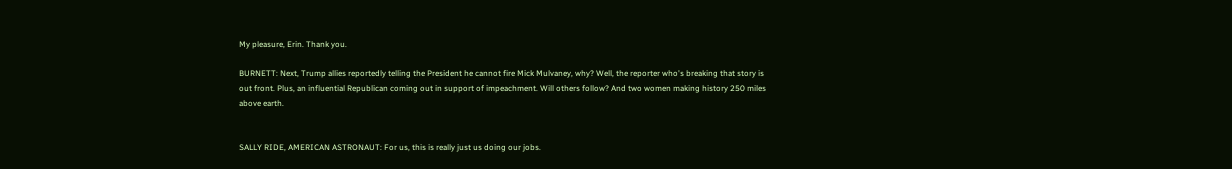My pleasure, Erin. Thank you.

BURNETT: Next, Trump allies reportedly telling the President he cannot fire Mick Mulvaney, why? Well, the reporter who's breaking that story is out front. Plus, an influential Republican coming out in support of impeachment. Will others follow? And two women making history 250 miles above earth.


SALLY RIDE, AMERICAN ASTRONAUT: For us, this is really just us doing our jobs.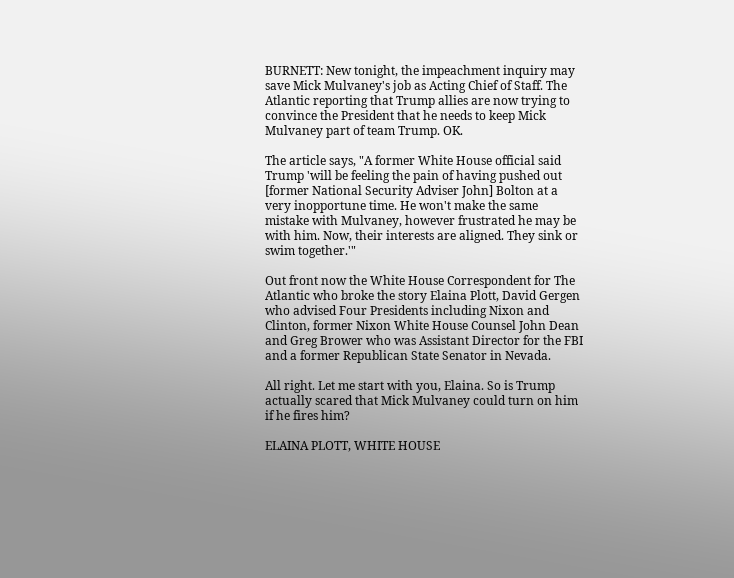BURNETT: New tonight, the impeachment inquiry may save Mick Mulvaney's job as Acting Chief of Staff. The Atlantic reporting that Trump allies are now trying to convince the President that he needs to keep Mick Mulvaney part of team Trump. OK.

The article says, "A former White House official said Trump 'will be feeling the pain of having pushed out [former National Security Adviser John] Bolton at a very inopportune time. He won't make the same mistake with Mulvaney, however frustrated he may be with him. Now, their interests are aligned. They sink or swim together.'"

Out front now the White House Correspondent for The Atlantic who broke the story Elaina Plott, David Gergen who advised Four Presidents including Nixon and Clinton, former Nixon White House Counsel John Dean and Greg Brower who was Assistant Director for the FBI and a former Republican State Senator in Nevada.

All right. Let me start with you, Elaina. So is Trump actually scared that Mick Mulvaney could turn on him if he fires him?

ELAINA PLOTT, WHITE HOUSE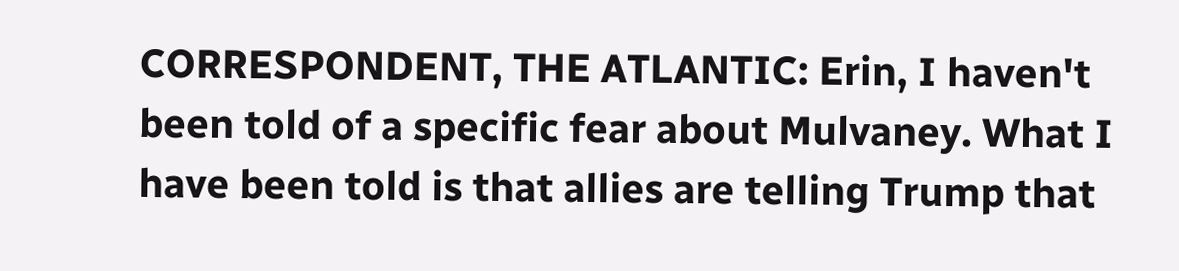CORRESPONDENT, THE ATLANTIC: Erin, I haven't been told of a specific fear about Mulvaney. What I have been told is that allies are telling Trump that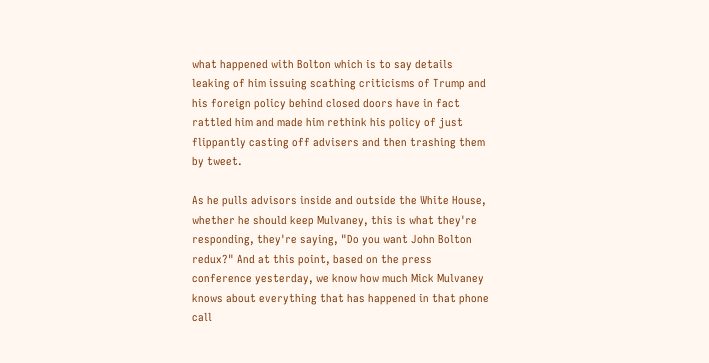what happened with Bolton which is to say details leaking of him issuing scathing criticisms of Trump and his foreign policy behind closed doors have in fact rattled him and made him rethink his policy of just flippantly casting off advisers and then trashing them by tweet.

As he pulls advisors inside and outside the White House, whether he should keep Mulvaney, this is what they're responding, they're saying, "Do you want John Bolton redux?" And at this point, based on the press conference yesterday, we know how much Mick Mulvaney knows about everything that has happened in that phone call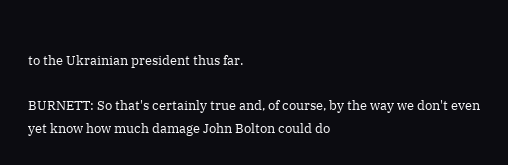to the Ukrainian president thus far.

BURNETT: So that's certainly true and, of course, by the way we don't even yet know how much damage John Bolton could do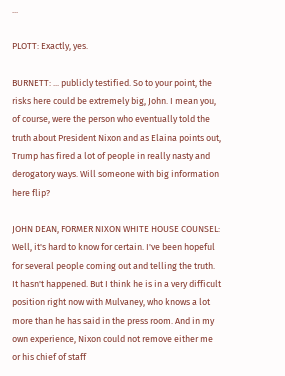...

PLOTT: Exactly, yes.

BURNETT: ... publicly testified. So to your point, the risks here could be extremely big, John. I mean you, of course, were the person who eventually told the truth about President Nixon and as Elaina points out, Trump has fired a lot of people in really nasty and derogatory ways. Will someone with big information here flip?

JOHN DEAN, FORMER NIXON WHITE HOUSE COUNSEL: Well, it's hard to know for certain. I've been hopeful for several people coming out and telling the truth. It hasn't happened. But I think he is in a very difficult position right now with Mulvaney, who knows a lot more than he has said in the press room. And in my own experience, Nixon could not remove either me or his chief of staff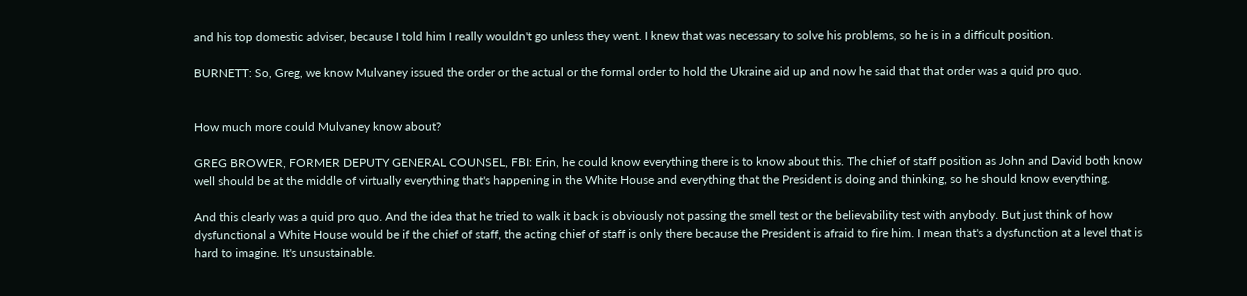and his top domestic adviser, because I told him I really wouldn't go unless they went. I knew that was necessary to solve his problems, so he is in a difficult position.

BURNETT: So, Greg, we know Mulvaney issued the order or the actual or the formal order to hold the Ukraine aid up and now he said that that order was a quid pro quo.


How much more could Mulvaney know about?

GREG BROWER, FORMER DEPUTY GENERAL COUNSEL, FBI: Erin, he could know everything there is to know about this. The chief of staff position as John and David both know well should be at the middle of virtually everything that's happening in the White House and everything that the President is doing and thinking, so he should know everything.

And this clearly was a quid pro quo. And the idea that he tried to walk it back is obviously not passing the smell test or the believability test with anybody. But just think of how dysfunctional a White House would be if the chief of staff, the acting chief of staff is only there because the President is afraid to fire him. I mean that's a dysfunction at a level that is hard to imagine. It's unsustainable.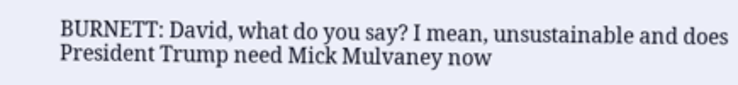BURNETT: David, what do you say? I mean, unsustainable and does President Trump need Mick Mulvaney now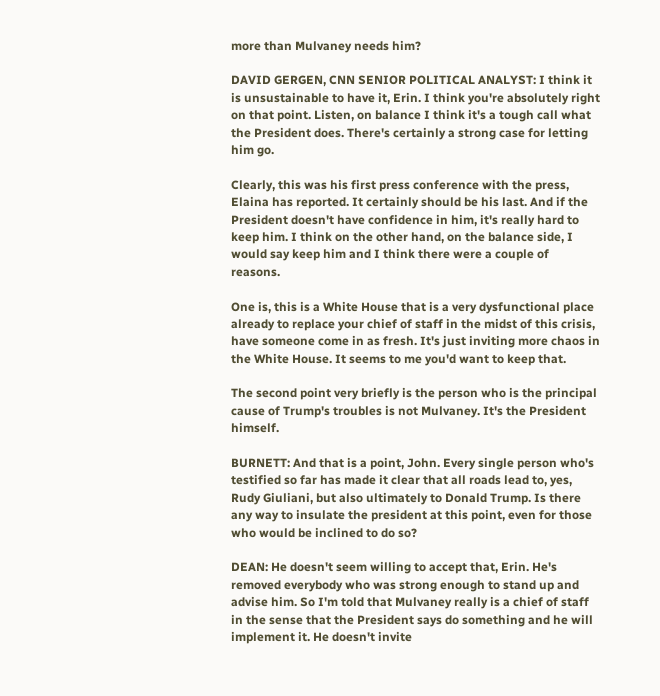more than Mulvaney needs him?

DAVID GERGEN, CNN SENIOR POLITICAL ANALYST: I think it is unsustainable to have it, Erin. I think you're absolutely right on that point. Listen, on balance I think it's a tough call what the President does. There's certainly a strong case for letting him go.

Clearly, this was his first press conference with the press, Elaina has reported. It certainly should be his last. And if the President doesn't have confidence in him, it's really hard to keep him. I think on the other hand, on the balance side, I would say keep him and I think there were a couple of reasons.

One is, this is a White House that is a very dysfunctional place already to replace your chief of staff in the midst of this crisis, have someone come in as fresh. It's just inviting more chaos in the White House. It seems to me you'd want to keep that.

The second point very briefly is the person who is the principal cause of Trump's troubles is not Mulvaney. It's the President himself.

BURNETT: And that is a point, John. Every single person who's testified so far has made it clear that all roads lead to, yes, Rudy Giuliani, but also ultimately to Donald Trump. Is there any way to insulate the president at this point, even for those who would be inclined to do so?

DEAN: He doesn't seem willing to accept that, Erin. He's removed everybody who was strong enough to stand up and advise him. So I'm told that Mulvaney really is a chief of staff in the sense that the President says do something and he will implement it. He doesn't invite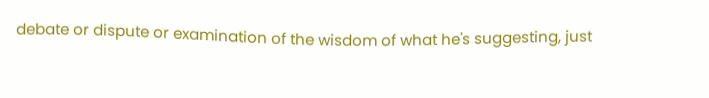debate or dispute or examination of the wisdom of what he's suggesting, just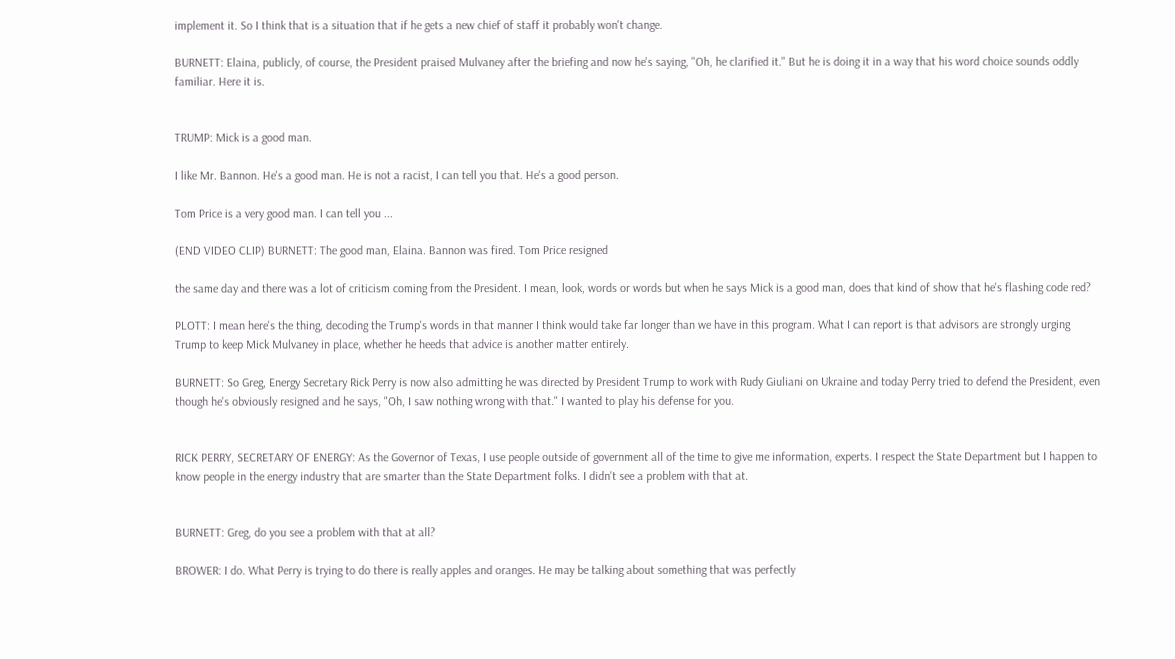implement it. So I think that is a situation that if he gets a new chief of staff it probably won't change.

BURNETT: Elaina, publicly, of course, the President praised Mulvaney after the briefing and now he's saying, "Oh, he clarified it." But he is doing it in a way that his word choice sounds oddly familiar. Here it is.


TRUMP: Mick is a good man.

I like Mr. Bannon. He's a good man. He is not a racist, I can tell you that. He's a good person.

Tom Price is a very good man. I can tell you ...

(END VIDEO CLIP) BURNETT: The good man, Elaina. Bannon was fired. Tom Price resigned

the same day and there was a lot of criticism coming from the President. I mean, look, words or words but when he says Mick is a good man, does that kind of show that he's flashing code red?

PLOTT: I mean here's the thing, decoding the Trump's words in that manner I think would take far longer than we have in this program. What I can report is that advisors are strongly urging Trump to keep Mick Mulvaney in place, whether he heeds that advice is another matter entirely.

BURNETT: So Greg, Energy Secretary Rick Perry is now also admitting he was directed by President Trump to work with Rudy Giuliani on Ukraine and today Perry tried to defend the President, even though he's obviously resigned and he says, "Oh, I saw nothing wrong with that." I wanted to play his defense for you.


RICK PERRY, SECRETARY OF ENERGY: As the Governor of Texas, I use people outside of government all of the time to give me information, experts. I respect the State Department but I happen to know people in the energy industry that are smarter than the State Department folks. I didn't see a problem with that at.


BURNETT: Greg, do you see a problem with that at all?

BROWER: I do. What Perry is trying to do there is really apples and oranges. He may be talking about something that was perfectly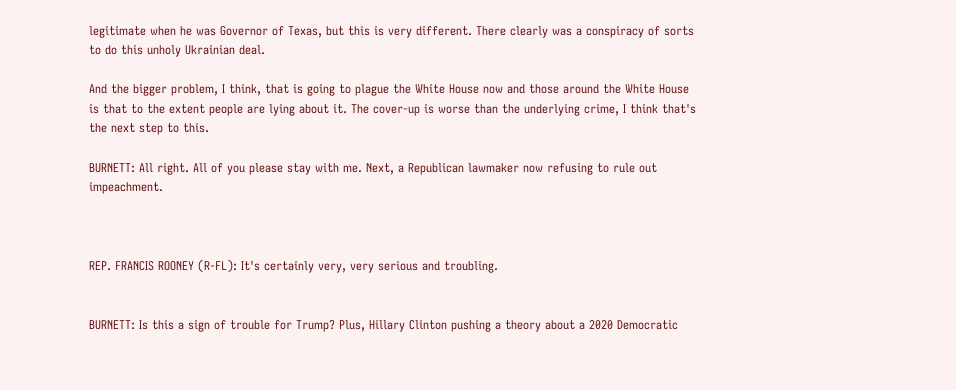legitimate when he was Governor of Texas, but this is very different. There clearly was a conspiracy of sorts to do this unholy Ukrainian deal.

And the bigger problem, I think, that is going to plague the White House now and those around the White House is that to the extent people are lying about it. The cover-up is worse than the underlying crime, I think that's the next step to this.

BURNETT: All right. All of you please stay with me. Next, a Republican lawmaker now refusing to rule out impeachment.



REP. FRANCIS ROONEY (R-FL): It's certainly very, very serious and troubling.


BURNETT: Is this a sign of trouble for Trump? Plus, Hillary Clinton pushing a theory about a 2020 Democratic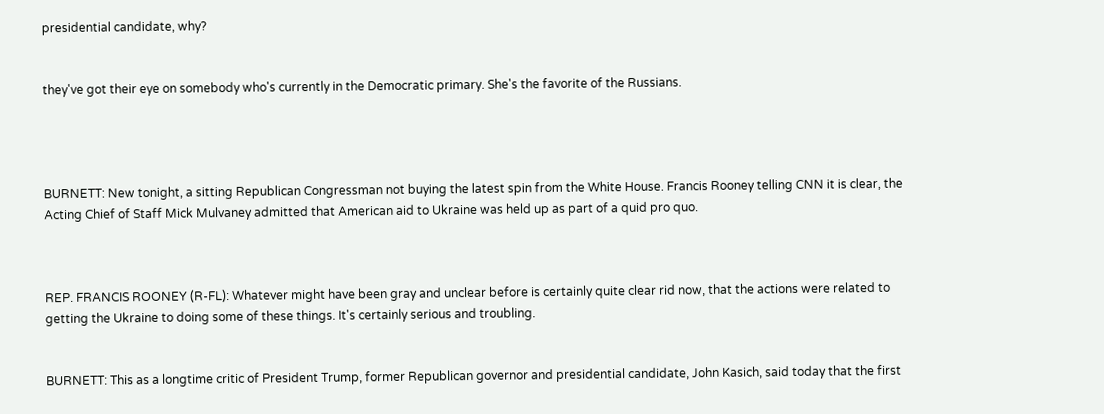presidential candidate, why?


they've got their eye on somebody who's currently in the Democratic primary. She's the favorite of the Russians.




BURNETT: New tonight, a sitting Republican Congressman not buying the latest spin from the White House. Francis Rooney telling CNN it is clear, the Acting Chief of Staff Mick Mulvaney admitted that American aid to Ukraine was held up as part of a quid pro quo.



REP. FRANCIS ROONEY (R-FL): Whatever might have been gray and unclear before is certainly quite clear rid now, that the actions were related to getting the Ukraine to doing some of these things. It's certainly serious and troubling.


BURNETT: This as a longtime critic of President Trump, former Republican governor and presidential candidate, John Kasich, said today that the first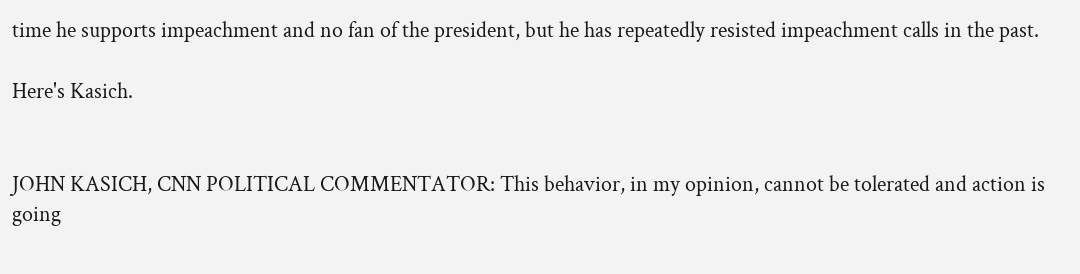time he supports impeachment and no fan of the president, but he has repeatedly resisted impeachment calls in the past.

Here's Kasich.


JOHN KASICH, CNN POLITICAL COMMENTATOR: This behavior, in my opinion, cannot be tolerated and action is going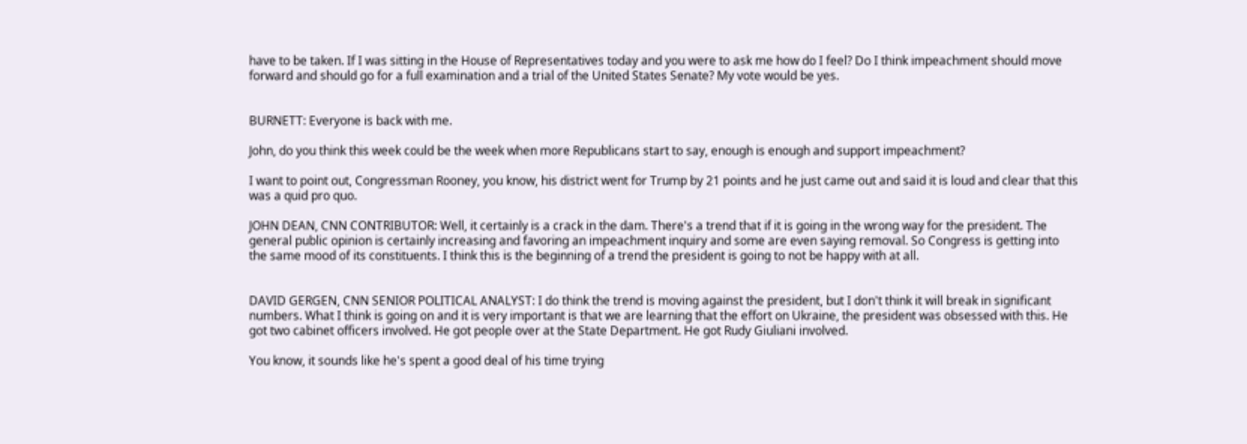have to be taken. If I was sitting in the House of Representatives today and you were to ask me how do I feel? Do I think impeachment should move forward and should go for a full examination and a trial of the United States Senate? My vote would be yes.


BURNETT: Everyone is back with me.

John, do you think this week could be the week when more Republicans start to say, enough is enough and support impeachment?

I want to point out, Congressman Rooney, you know, his district went for Trump by 21 points and he just came out and said it is loud and clear that this was a quid pro quo.

JOHN DEAN, CNN CONTRIBUTOR: Well, it certainly is a crack in the dam. There's a trend that if it is going in the wrong way for the president. The general public opinion is certainly increasing and favoring an impeachment inquiry and some are even saying removal. So Congress is getting into the same mood of its constituents. I think this is the beginning of a trend the president is going to not be happy with at all.


DAVID GERGEN, CNN SENIOR POLITICAL ANALYST: I do think the trend is moving against the president, but I don't think it will break in significant numbers. What I think is going on and it is very important is that we are learning that the effort on Ukraine, the president was obsessed with this. He got two cabinet officers involved. He got people over at the State Department. He got Rudy Giuliani involved.

You know, it sounds like he's spent a good deal of his time trying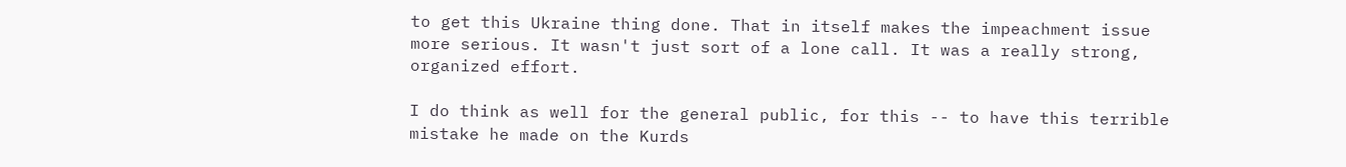to get this Ukraine thing done. That in itself makes the impeachment issue more serious. It wasn't just sort of a lone call. It was a really strong, organized effort.

I do think as well for the general public, for this -- to have this terrible mistake he made on the Kurds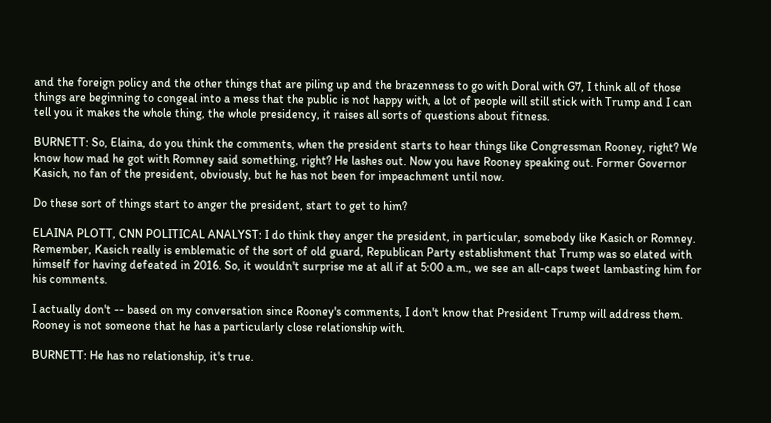and the foreign policy and the other things that are piling up and the brazenness to go with Doral with G7, I think all of those things are beginning to congeal into a mess that the public is not happy with, a lot of people will still stick with Trump and I can tell you it makes the whole thing, the whole presidency, it raises all sorts of questions about fitness.

BURNETT: So, Elaina, do you think the comments, when the president starts to hear things like Congressman Rooney, right? We know how mad he got with Romney said something, right? He lashes out. Now you have Rooney speaking out. Former Governor Kasich, no fan of the president, obviously, but he has not been for impeachment until now.

Do these sort of things start to anger the president, start to get to him?

ELAINA PLOTT, CNN POLITICAL ANALYST: I do think they anger the president, in particular, somebody like Kasich or Romney. Remember, Kasich really is emblematic of the sort of old guard, Republican Party establishment that Trump was so elated with himself for having defeated in 2016. So, it wouldn't surprise me at all if at 5:00 a.m., we see an all-caps tweet lambasting him for his comments.

I actually don't -- based on my conversation since Rooney's comments, I don't know that President Trump will address them. Rooney is not someone that he has a particularly close relationship with.

BURNETT: He has no relationship, it's true.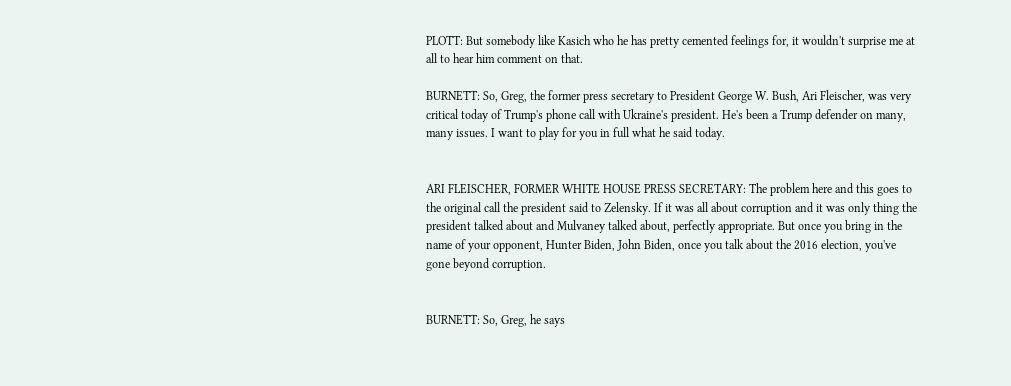PLOTT: But somebody like Kasich who he has pretty cemented feelings for, it wouldn't surprise me at all to hear him comment on that.

BURNETT: So, Greg, the former press secretary to President George W. Bush, Ari Fleischer, was very critical today of Trump's phone call with Ukraine's president. He's been a Trump defender on many, many issues. I want to play for you in full what he said today.


ARI FLEISCHER, FORMER WHITE HOUSE PRESS SECRETARY: The problem here and this goes to the original call the president said to Zelensky. If it was all about corruption and it was only thing the president talked about and Mulvaney talked about, perfectly appropriate. But once you bring in the name of your opponent, Hunter Biden, John Biden, once you talk about the 2016 election, you've gone beyond corruption.


BURNETT: So, Greg, he says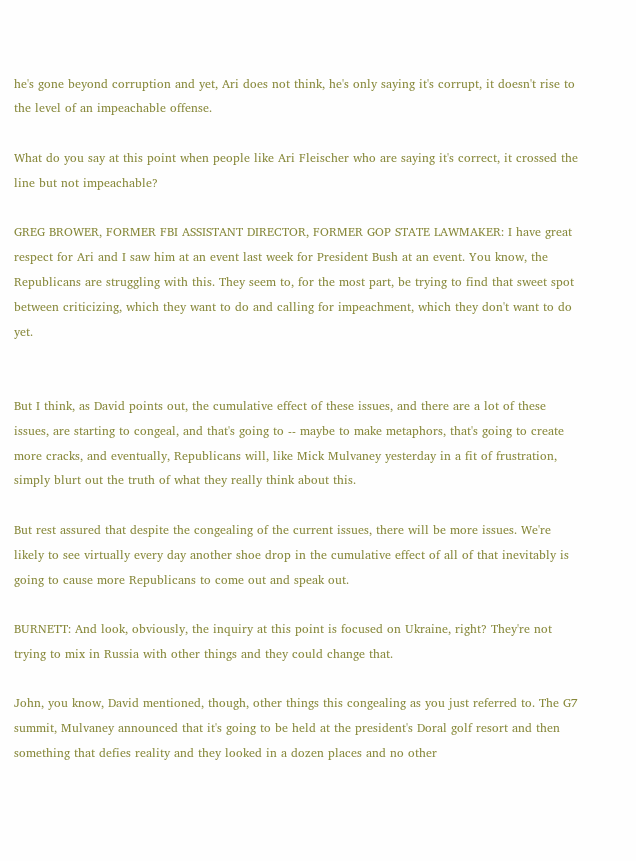he's gone beyond corruption and yet, Ari does not think, he's only saying it's corrupt, it doesn't rise to the level of an impeachable offense.

What do you say at this point when people like Ari Fleischer who are saying it's correct, it crossed the line but not impeachable?

GREG BROWER, FORMER FBI ASSISTANT DIRECTOR, FORMER GOP STATE LAWMAKER: I have great respect for Ari and I saw him at an event last week for President Bush at an event. You know, the Republicans are struggling with this. They seem to, for the most part, be trying to find that sweet spot between criticizing, which they want to do and calling for impeachment, which they don't want to do yet.


But I think, as David points out, the cumulative effect of these issues, and there are a lot of these issues, are starting to congeal, and that's going to -- maybe to make metaphors, that's going to create more cracks, and eventually, Republicans will, like Mick Mulvaney yesterday in a fit of frustration, simply blurt out the truth of what they really think about this.

But rest assured that despite the congealing of the current issues, there will be more issues. We're likely to see virtually every day another shoe drop in the cumulative effect of all of that inevitably is going to cause more Republicans to come out and speak out.

BURNETT: And look, obviously, the inquiry at this point is focused on Ukraine, right? They're not trying to mix in Russia with other things and they could change that.

John, you know, David mentioned, though, other things this congealing as you just referred to. The G7 summit, Mulvaney announced that it's going to be held at the president's Doral golf resort and then something that defies reality and they looked in a dozen places and no other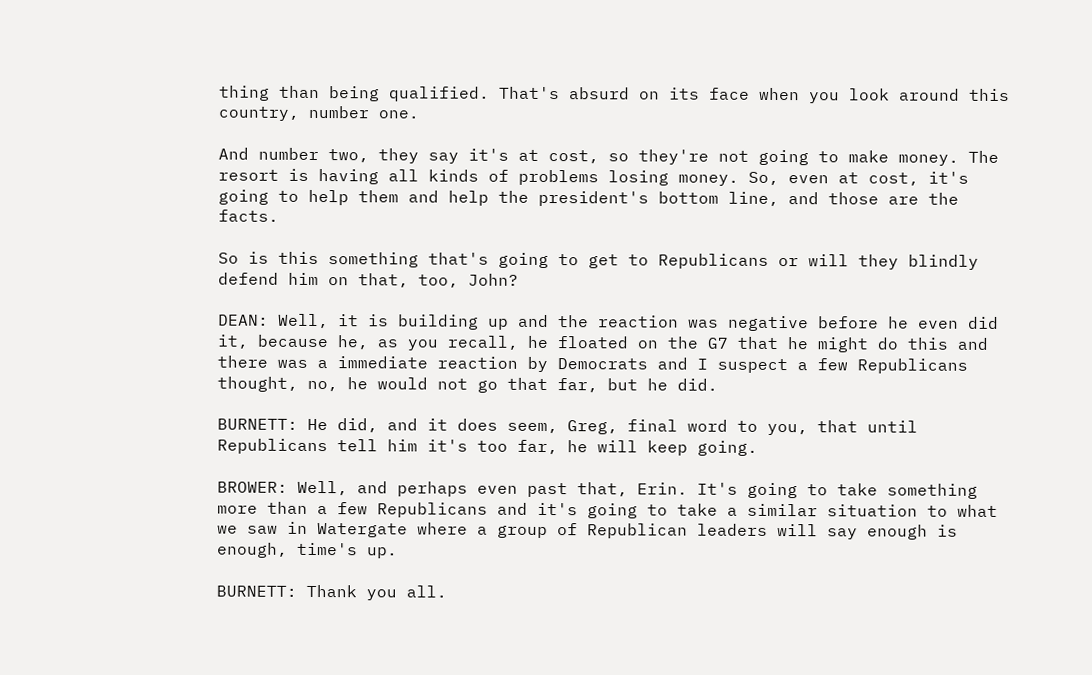thing than being qualified. That's absurd on its face when you look around this country, number one.

And number two, they say it's at cost, so they're not going to make money. The resort is having all kinds of problems losing money. So, even at cost, it's going to help them and help the president's bottom line, and those are the facts.

So is this something that's going to get to Republicans or will they blindly defend him on that, too, John?

DEAN: Well, it is building up and the reaction was negative before he even did it, because he, as you recall, he floated on the G7 that he might do this and there was a immediate reaction by Democrats and I suspect a few Republicans thought, no, he would not go that far, but he did.

BURNETT: He did, and it does seem, Greg, final word to you, that until Republicans tell him it's too far, he will keep going.

BROWER: Well, and perhaps even past that, Erin. It's going to take something more than a few Republicans and it's going to take a similar situation to what we saw in Watergate where a group of Republican leaders will say enough is enough, time's up.

BURNETT: Thank you all.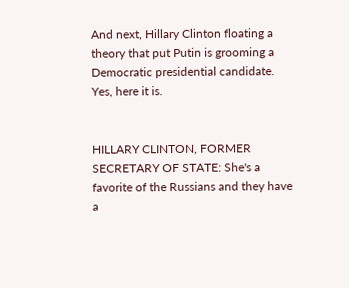And next, Hillary Clinton floating a theory that put Putin is grooming a Democratic presidential candidate. Yes, here it is.


HILLARY CLINTON, FORMER SECRETARY OF STATE: She's a favorite of the Russians and they have a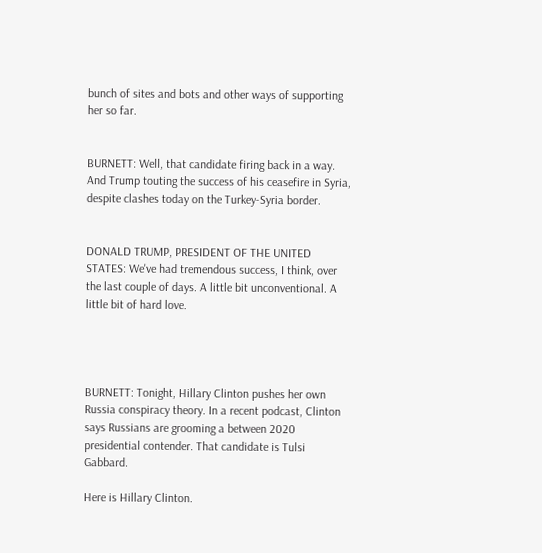bunch of sites and bots and other ways of supporting her so far.


BURNETT: Well, that candidate firing back in a way. And Trump touting the success of his ceasefire in Syria, despite clashes today on the Turkey-Syria border.


DONALD TRUMP, PRESIDENT OF THE UNITED STATES: We've had tremendous success, I think, over the last couple of days. A little bit unconventional. A little bit of hard love.




BURNETT: Tonight, Hillary Clinton pushes her own Russia conspiracy theory. In a recent podcast, Clinton says Russians are grooming a between 2020 presidential contender. That candidate is Tulsi Gabbard.

Here is Hillary Clinton.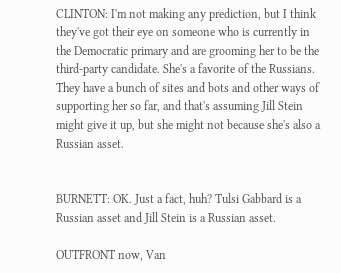CLINTON: I'm not making any prediction, but I think they've got their eye on someone who is currently in the Democratic primary and are grooming her to be the third-party candidate. She's a favorite of the Russians. They have a bunch of sites and bots and other ways of supporting her so far, and that's assuming Jill Stein might give it up, but she might not because she's also a Russian asset.


BURNETT: OK. Just a fact, huh? Tulsi Gabbard is a Russian asset and Jill Stein is a Russian asset.

OUTFRONT now, Van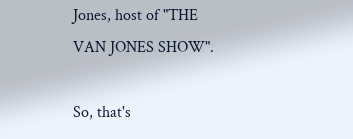Jones, host of "THE VAN JONES SHOW".

So, that's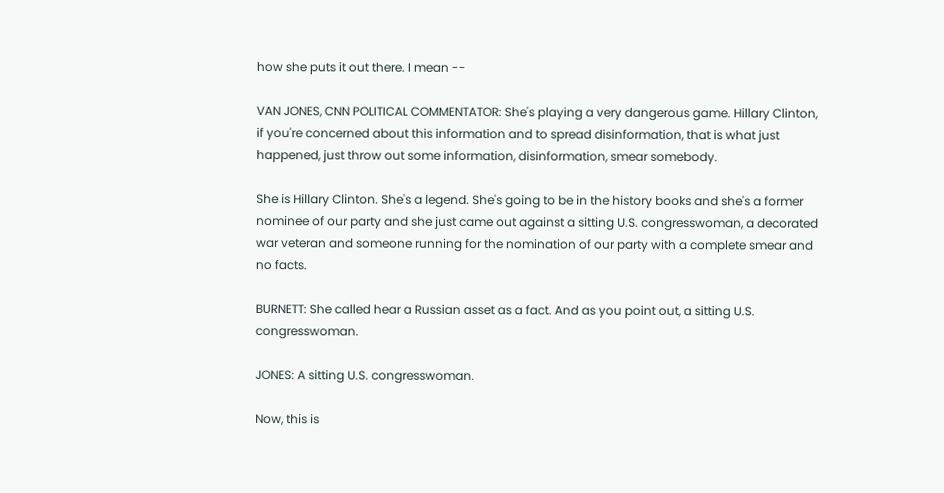how she puts it out there. I mean --

VAN JONES, CNN POLITICAL COMMENTATOR: She's playing a very dangerous game. Hillary Clinton, if you're concerned about this information and to spread disinformation, that is what just happened, just throw out some information, disinformation, smear somebody.

She is Hillary Clinton. She's a legend. She's going to be in the history books and she's a former nominee of our party and she just came out against a sitting U.S. congresswoman, a decorated war veteran and someone running for the nomination of our party with a complete smear and no facts.

BURNETT: She called hear a Russian asset as a fact. And as you point out, a sitting U.S. congresswoman.

JONES: A sitting U.S. congresswoman.

Now, this is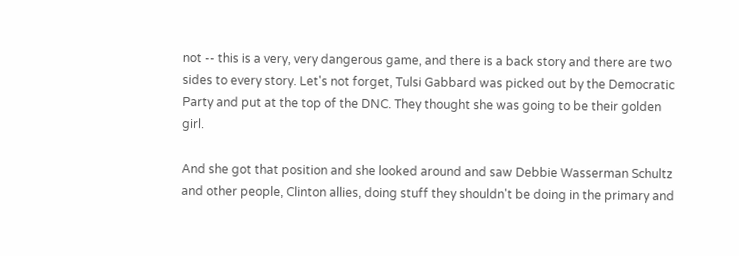not -- this is a very, very dangerous game, and there is a back story and there are two sides to every story. Let's not forget, Tulsi Gabbard was picked out by the Democratic Party and put at the top of the DNC. They thought she was going to be their golden girl.

And she got that position and she looked around and saw Debbie Wasserman Schultz and other people, Clinton allies, doing stuff they shouldn't be doing in the primary and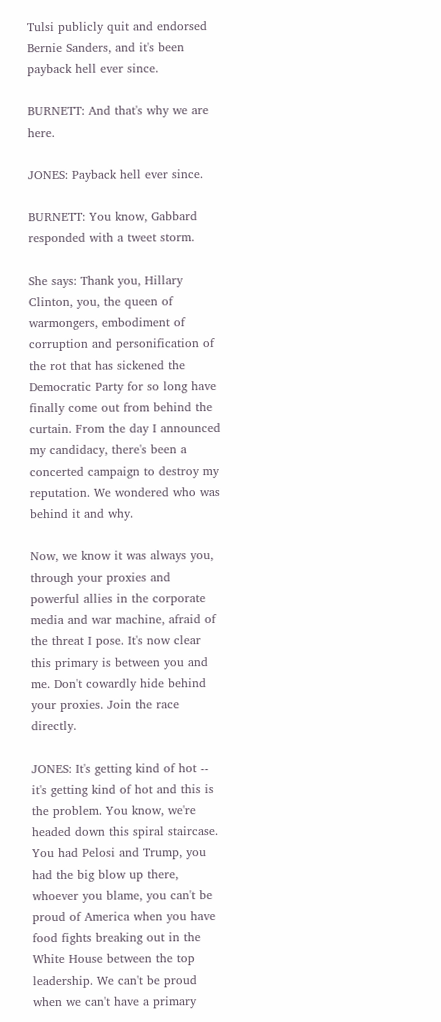Tulsi publicly quit and endorsed Bernie Sanders, and it's been payback hell ever since.

BURNETT: And that's why we are here.

JONES: Payback hell ever since.

BURNETT: You know, Gabbard responded with a tweet storm.

She says: Thank you, Hillary Clinton, you, the queen of warmongers, embodiment of corruption and personification of the rot that has sickened the Democratic Party for so long have finally come out from behind the curtain. From the day I announced my candidacy, there's been a concerted campaign to destroy my reputation. We wondered who was behind it and why.

Now, we know it was always you, through your proxies and powerful allies in the corporate media and war machine, afraid of the threat I pose. It's now clear this primary is between you and me. Don't cowardly hide behind your proxies. Join the race directly.

JONES: It's getting kind of hot -- it's getting kind of hot and this is the problem. You know, we're headed down this spiral staircase. You had Pelosi and Trump, you had the big blow up there, whoever you blame, you can't be proud of America when you have food fights breaking out in the White House between the top leadership. We can't be proud when we can't have a primary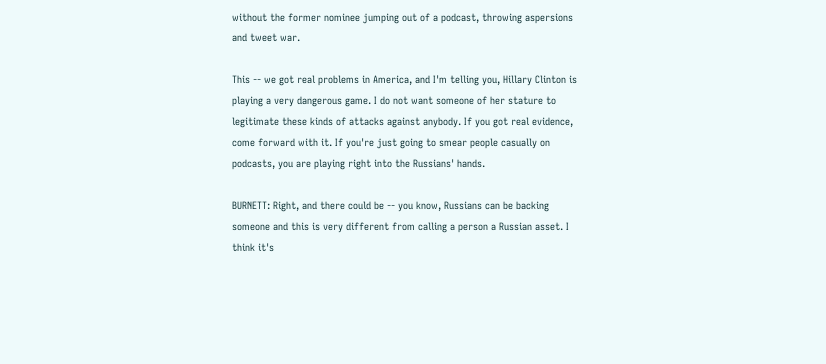without the former nominee jumping out of a podcast, throwing aspersions and tweet war.

This -- we got real problems in America, and I'm telling you, Hillary Clinton is playing a very dangerous game. I do not want someone of her stature to legitimate these kinds of attacks against anybody. If you got real evidence, come forward with it. If you're just going to smear people casually on podcasts, you are playing right into the Russians' hands.

BURNETT: Right, and there could be -- you know, Russians can be backing someone and this is very different from calling a person a Russian asset. I think it's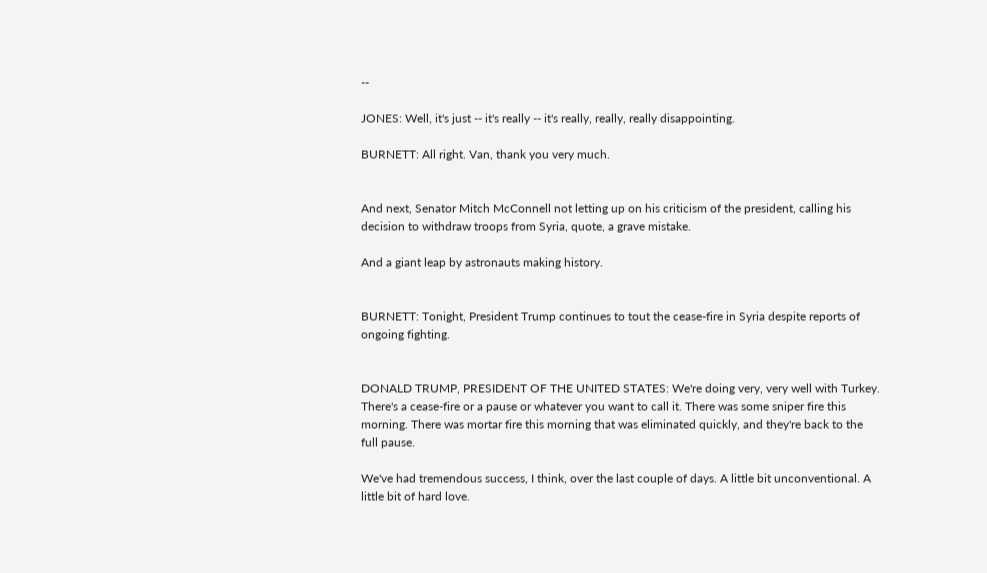--

JONES: Well, it's just -- it's really -- it's really, really, really disappointing.

BURNETT: All right. Van, thank you very much.


And next, Senator Mitch McConnell not letting up on his criticism of the president, calling his decision to withdraw troops from Syria, quote, a grave mistake.

And a giant leap by astronauts making history.


BURNETT: Tonight, President Trump continues to tout the cease-fire in Syria despite reports of ongoing fighting.


DONALD TRUMP, PRESIDENT OF THE UNITED STATES: We're doing very, very well with Turkey. There's a cease-fire or a pause or whatever you want to call it. There was some sniper fire this morning. There was mortar fire this morning that was eliminated quickly, and they're back to the full pause.

We've had tremendous success, I think, over the last couple of days. A little bit unconventional. A little bit of hard love.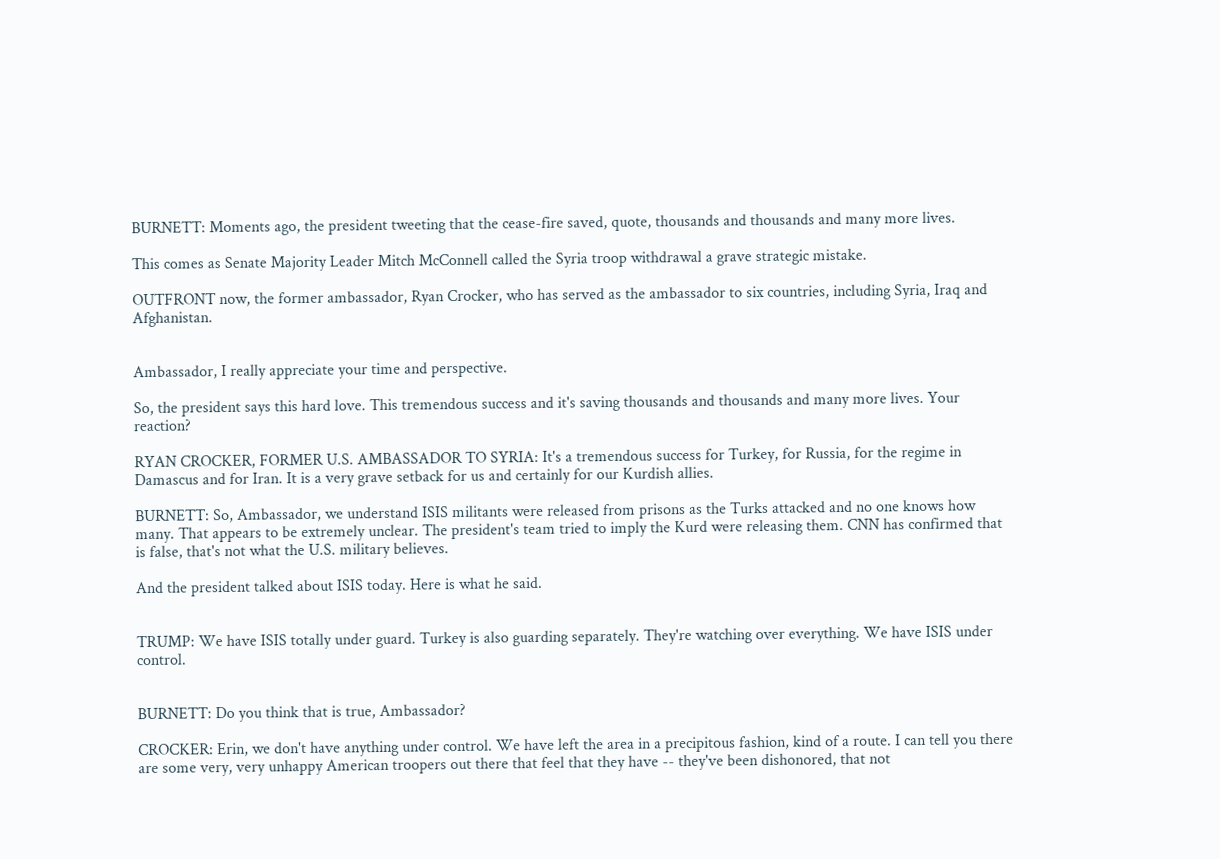BURNETT: Moments ago, the president tweeting that the cease-fire saved, quote, thousands and thousands and many more lives.

This comes as Senate Majority Leader Mitch McConnell called the Syria troop withdrawal a grave strategic mistake.

OUTFRONT now, the former ambassador, Ryan Crocker, who has served as the ambassador to six countries, including Syria, Iraq and Afghanistan.


Ambassador, I really appreciate your time and perspective.

So, the president says this hard love. This tremendous success and it's saving thousands and thousands and many more lives. Your reaction?

RYAN CROCKER, FORMER U.S. AMBASSADOR TO SYRIA: It's a tremendous success for Turkey, for Russia, for the regime in Damascus and for Iran. It is a very grave setback for us and certainly for our Kurdish allies.

BURNETT: So, Ambassador, we understand ISIS militants were released from prisons as the Turks attacked and no one knows how many. That appears to be extremely unclear. The president's team tried to imply the Kurd were releasing them. CNN has confirmed that is false, that's not what the U.S. military believes.

And the president talked about ISIS today. Here is what he said.


TRUMP: We have ISIS totally under guard. Turkey is also guarding separately. They're watching over everything. We have ISIS under control.


BURNETT: Do you think that is true, Ambassador?

CROCKER: Erin, we don't have anything under control. We have left the area in a precipitous fashion, kind of a route. I can tell you there are some very, very unhappy American troopers out there that feel that they have -- they've been dishonored, that not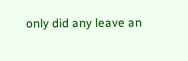only did any leave an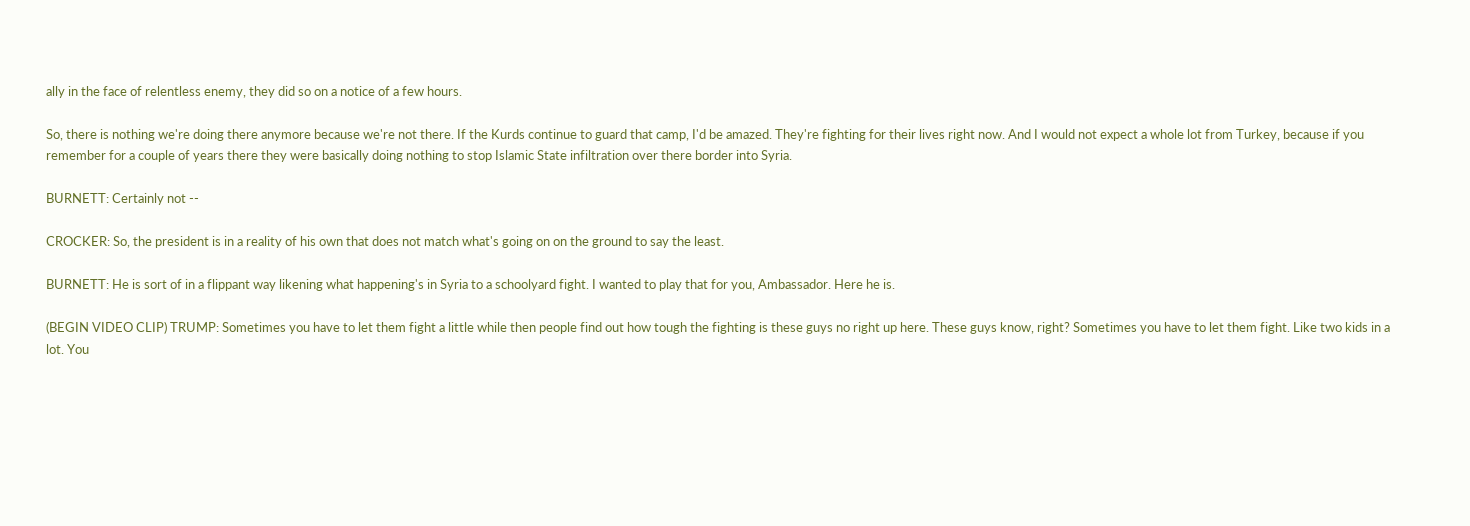ally in the face of relentless enemy, they did so on a notice of a few hours.

So, there is nothing we're doing there anymore because we're not there. If the Kurds continue to guard that camp, I'd be amazed. They're fighting for their lives right now. And I would not expect a whole lot from Turkey, because if you remember for a couple of years there they were basically doing nothing to stop Islamic State infiltration over there border into Syria.

BURNETT: Certainly not --

CROCKER: So, the president is in a reality of his own that does not match what's going on on the ground to say the least.

BURNETT: He is sort of in a flippant way likening what happening's in Syria to a schoolyard fight. I wanted to play that for you, Ambassador. Here he is.

(BEGIN VIDEO CLIP) TRUMP: Sometimes you have to let them fight a little while then people find out how tough the fighting is these guys no right up here. These guys know, right? Sometimes you have to let them fight. Like two kids in a lot. You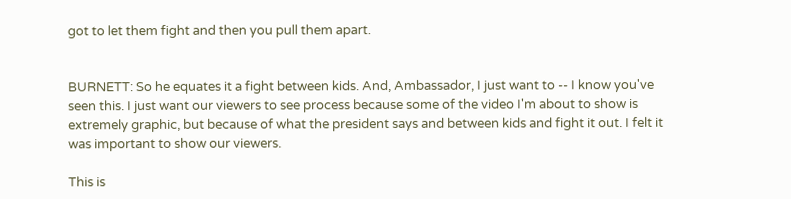got to let them fight and then you pull them apart.


BURNETT: So he equates it a fight between kids. And, Ambassador, I just want to -- I know you've seen this. I just want our viewers to see process because some of the video I'm about to show is extremely graphic, but because of what the president says and between kids and fight it out. I felt it was important to show our viewers.

This is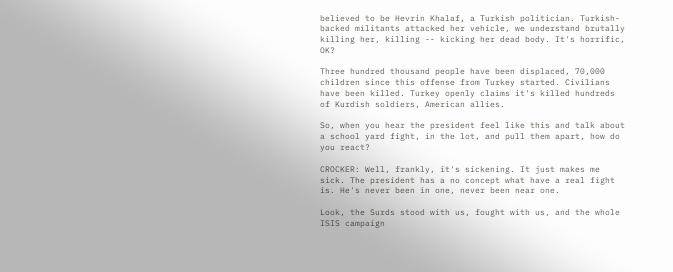believed to be Hevrin Khalaf, a Turkish politician. Turkish- backed militants attacked her vehicle, we understand brutally killing her, killing -- kicking her dead body. It's horrific, OK?

Three hundred thousand people have been displaced, 70,000 children since this offense from Turkey started. Civilians have been killed. Turkey openly claims it's killed hundreds of Kurdish soldiers, American allies.

So, when you hear the president feel like this and talk about a school yard fight, in the lot, and pull them apart, how do you react?

CROCKER: Well, frankly, it's sickening. It just makes me sick. The president has a no concept what have a real fight is. He's never been in one, never been near one.

Look, the Surds stood with us, fought with us, and the whole ISIS campaign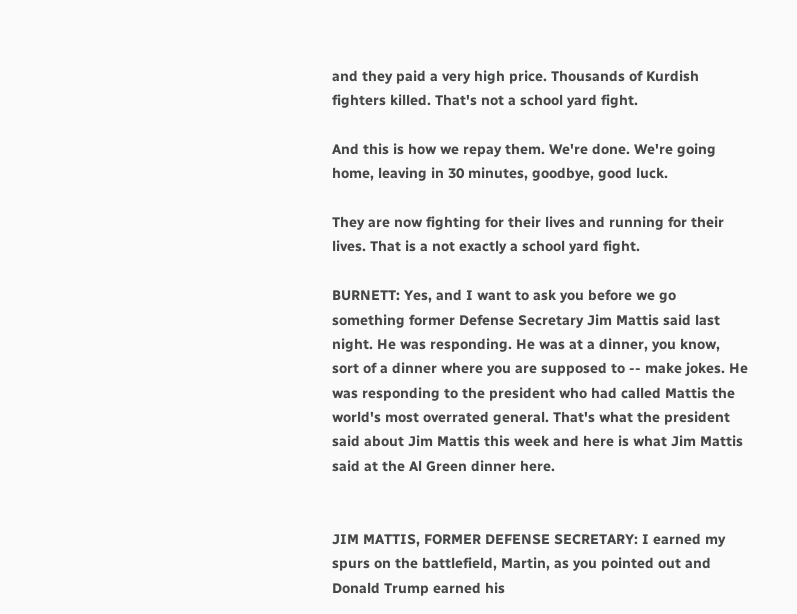and they paid a very high price. Thousands of Kurdish fighters killed. That's not a school yard fight.

And this is how we repay them. We're done. We're going home, leaving in 30 minutes, goodbye, good luck.

They are now fighting for their lives and running for their lives. That is a not exactly a school yard fight.

BURNETT: Yes, and I want to ask you before we go something former Defense Secretary Jim Mattis said last night. He was responding. He was at a dinner, you know, sort of a dinner where you are supposed to -- make jokes. He was responding to the president who had called Mattis the world's most overrated general. That's what the president said about Jim Mattis this week and here is what Jim Mattis said at the Al Green dinner here.


JIM MATTIS, FORMER DEFENSE SECRETARY: I earned my spurs on the battlefield, Martin, as you pointed out and Donald Trump earned his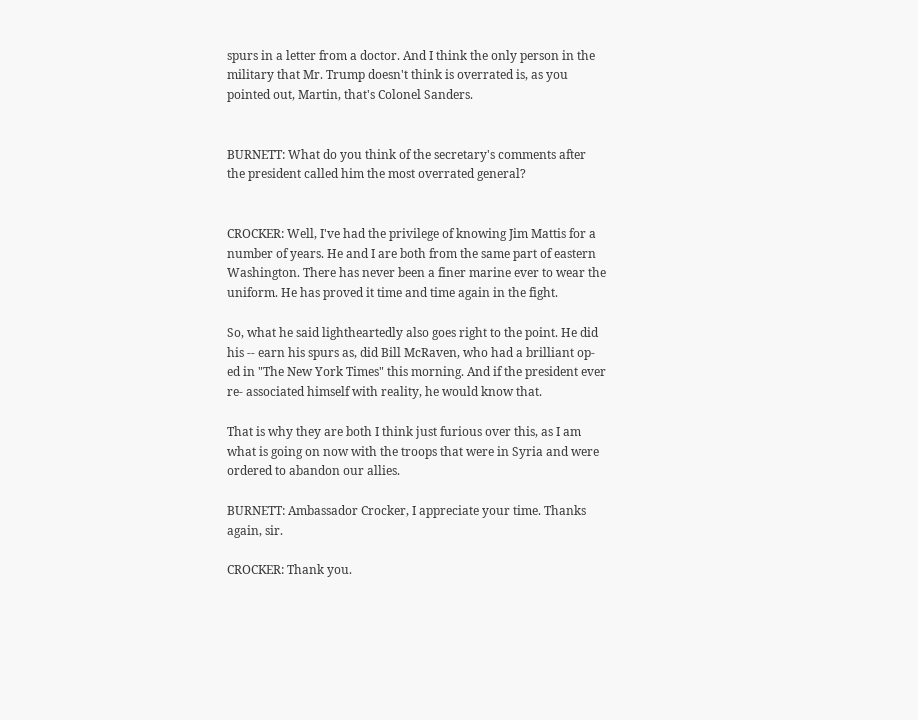spurs in a letter from a doctor. And I think the only person in the military that Mr. Trump doesn't think is overrated is, as you pointed out, Martin, that's Colonel Sanders.


BURNETT: What do you think of the secretary's comments after the president called him the most overrated general?


CROCKER: Well, I've had the privilege of knowing Jim Mattis for a number of years. He and I are both from the same part of eastern Washington. There has never been a finer marine ever to wear the uniform. He has proved it time and time again in the fight.

So, what he said lightheartedly also goes right to the point. He did his -- earn his spurs as, did Bill McRaven, who had a brilliant op-ed in "The New York Times" this morning. And if the president ever re- associated himself with reality, he would know that.

That is why they are both I think just furious over this, as I am what is going on now with the troops that were in Syria and were ordered to abandon our allies.

BURNETT: Ambassador Crocker, I appreciate your time. Thanks again, sir.

CROCKER: Thank you.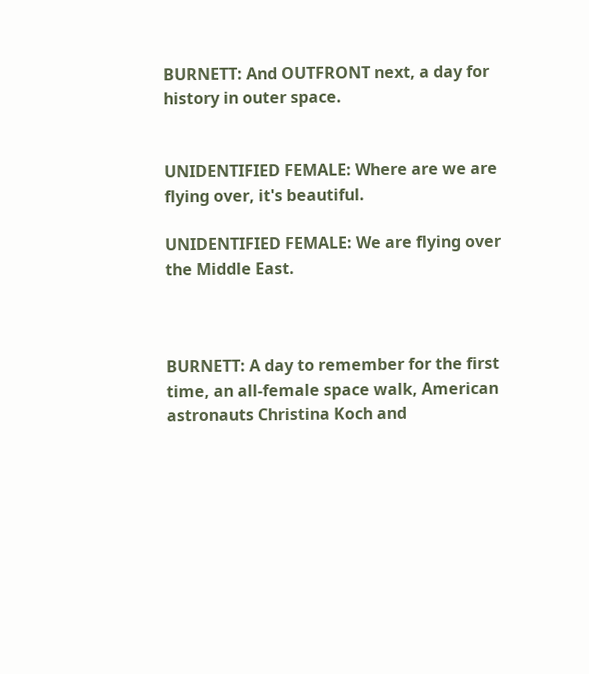BURNETT: And OUTFRONT next, a day for history in outer space.


UNIDENTIFIED FEMALE: Where are we are flying over, it's beautiful.

UNIDENTIFIED FEMALE: We are flying over the Middle East.



BURNETT: A day to remember for the first time, an all-female space walk, American astronauts Christina Koch and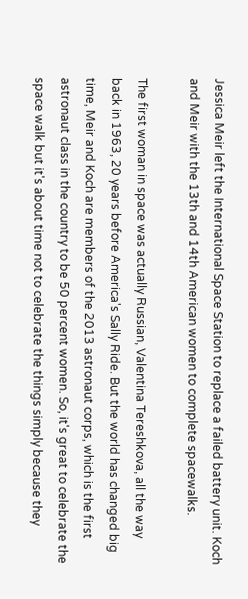Jessica Meir left the International Space Station to replace a failed battery unit. Koch and Meir with the 13th and 14th American women to complete spacewalks.

The first woman in space was actually Russian, Valentina Tereshkova, all the way back in 1963, 20 years before America's Sally Ride. But the world has changed big time, Meir and Koch are members of the 2013 astronaut corps, which is the first astronaut class in the country to be 50 percent women. So, it's great to celebrate the space walk but it's about time not to celebrate the things simply because they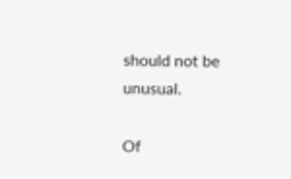should not be unusual.

Of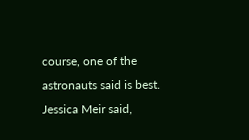course, one of the astronauts said is best. Jessica Meir said,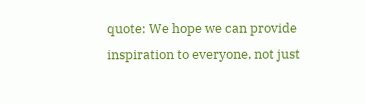quote: We hope we can provide inspiration to everyone, not just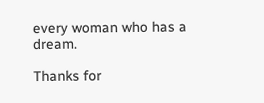every woman who has a dream.

Thanks for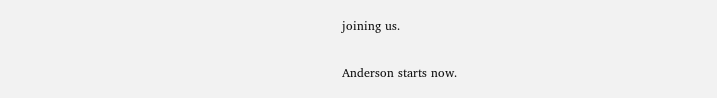joining us.

Anderson starts now.